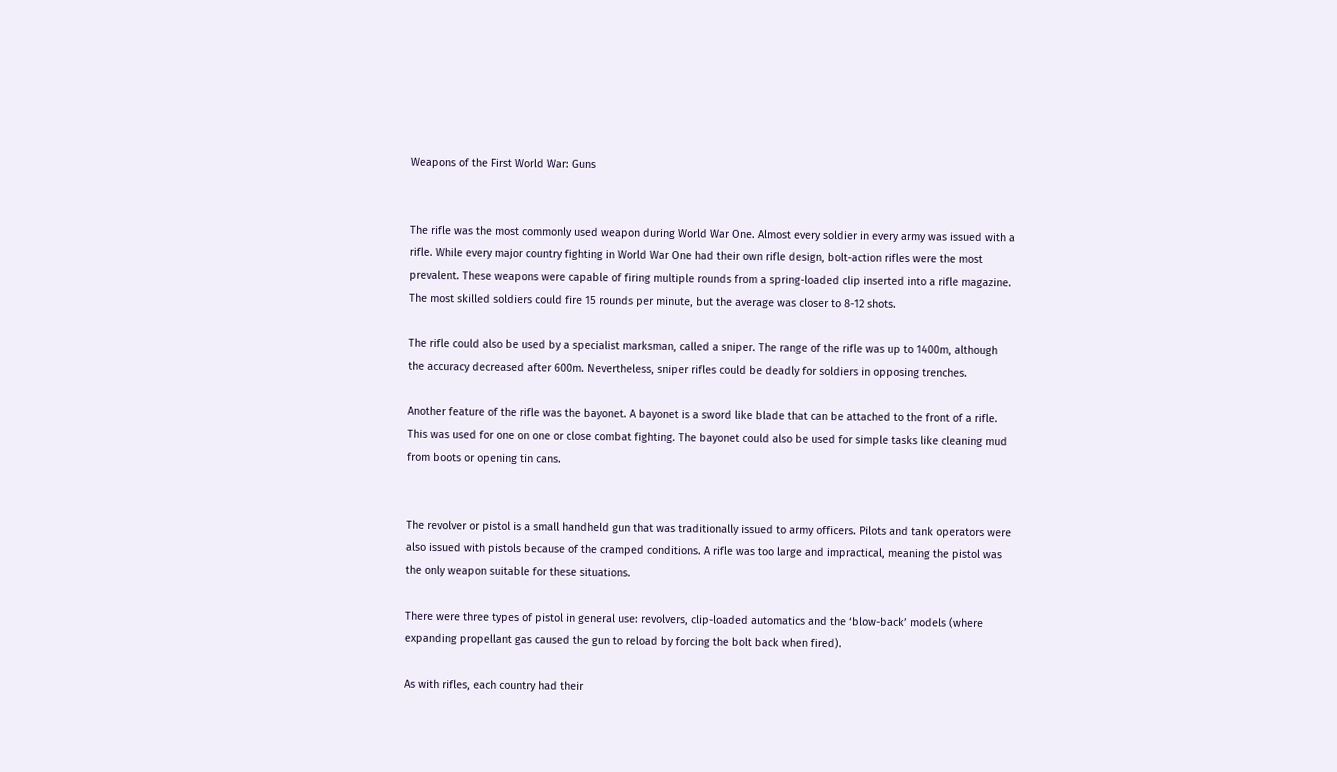Weapons of the First World War: Guns


The rifle was the most commonly used weapon during World War One. Almost every soldier in every army was issued with a rifle. While every major country fighting in World War One had their own rifle design, bolt-action rifles were the most prevalent. These weapons were capable of firing multiple rounds from a spring-loaded clip inserted into a rifle magazine. The most skilled soldiers could fire 15 rounds per minute, but the average was closer to 8-12 shots.

The rifle could also be used by a specialist marksman, called a sniper. The range of the rifle was up to 1400m, although the accuracy decreased after 600m. Nevertheless, sniper rifles could be deadly for soldiers in opposing trenches.

Another feature of the rifle was the bayonet. A bayonet is a sword like blade that can be attached to the front of a rifle. This was used for one on one or close combat fighting. The bayonet could also be used for simple tasks like cleaning mud from boots or opening tin cans.


The revolver or pistol is a small handheld gun that was traditionally issued to army officers. Pilots and tank operators were also issued with pistols because of the cramped conditions. A rifle was too large and impractical, meaning the pistol was the only weapon suitable for these situations.

There were three types of pistol in general use: revolvers, clip-loaded automatics and the ‘blow-back’ models (where expanding propellant gas caused the gun to reload by forcing the bolt back when fired).

As with rifles, each country had their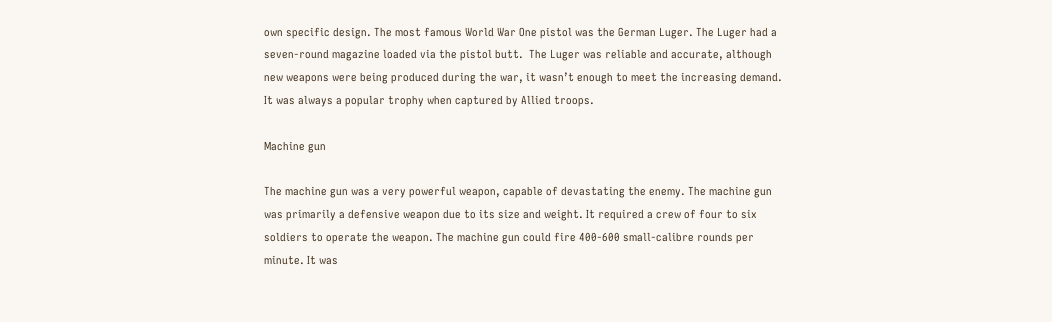own specific design. The most famous World War One pistol was the German Luger. The Luger had a seven-round magazine loaded via the pistol butt.  The Luger was reliable and accurate, although new weapons were being produced during the war, it wasn’t enough to meet the increasing demand. It was always a popular trophy when captured by Allied troops.

Machine gun

The machine gun was a very powerful weapon, capable of devastating the enemy. The machine gun was primarily a defensive weapon due to its size and weight. It required a crew of four to six soldiers to operate the weapon. The machine gun could fire 400-600 small-calibre rounds per minute. It was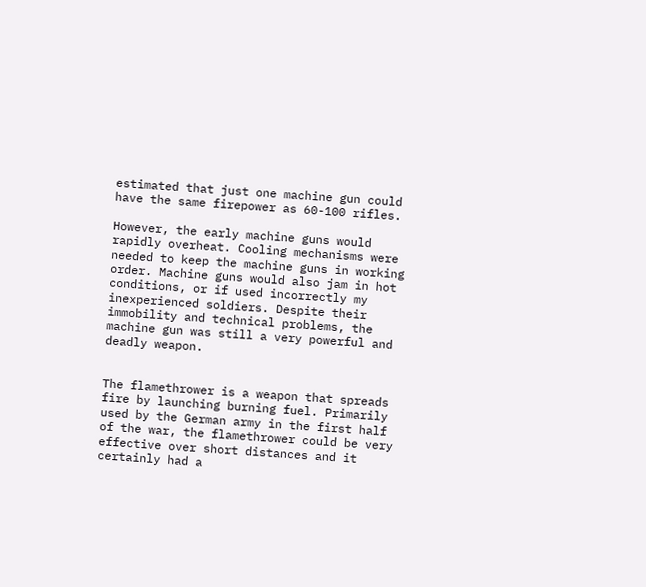estimated that just one machine gun could have the same firepower as 60-100 rifles.

However, the early machine guns would rapidly overheat. Cooling mechanisms were needed to keep the machine guns in working order. Machine guns would also jam in hot conditions, or if used incorrectly my inexperienced soldiers. Despite their immobility and technical problems, the machine gun was still a very powerful and deadly weapon.


The flamethrower is a weapon that spreads fire by launching burning fuel. Primarily used by the German army in the first half of the war, the flamethrower could be very effective over short distances and it certainly had a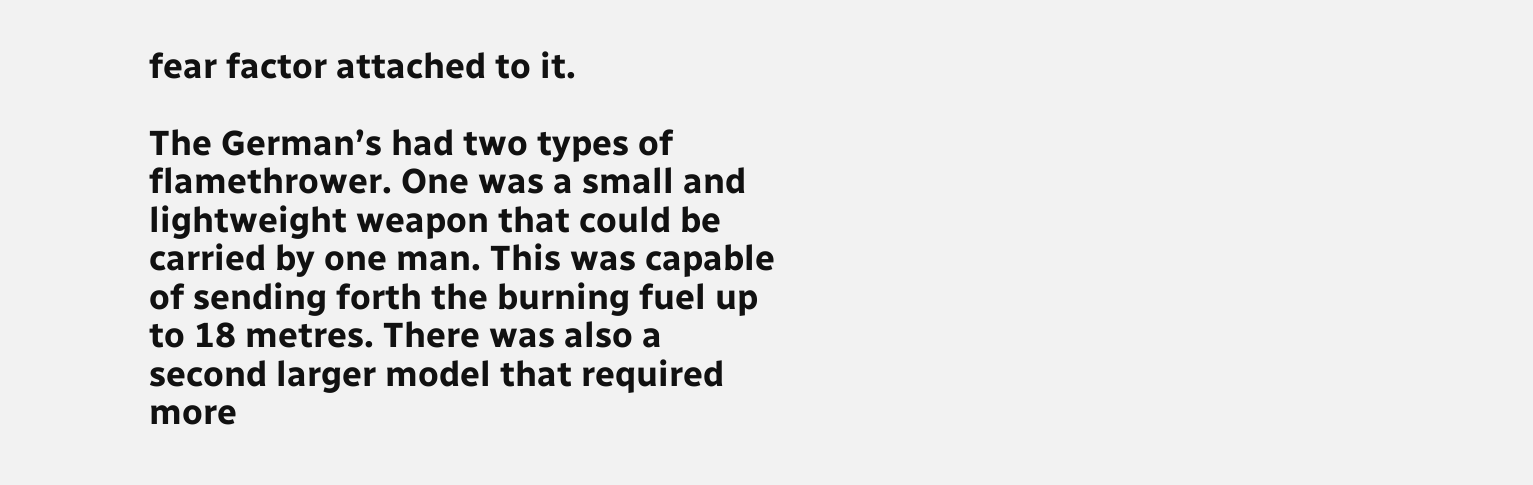fear factor attached to it.

The German’s had two types of flamethrower. One was a small and lightweight weapon that could be carried by one man. This was capable of sending forth the burning fuel up to 18 metres. There was also a second larger model that required more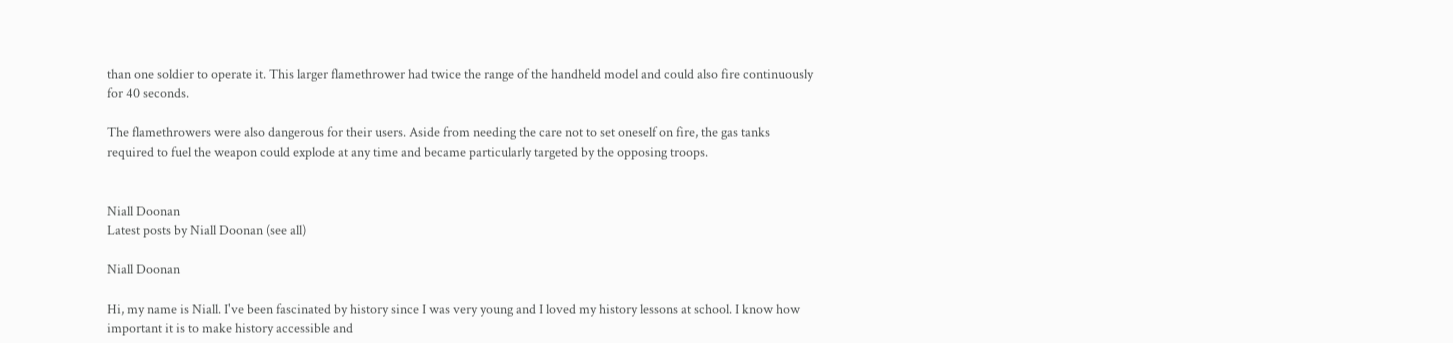than one soldier to operate it. This larger flamethrower had twice the range of the handheld model and could also fire continuously for 40 seconds.

The flamethrowers were also dangerous for their users. Aside from needing the care not to set oneself on fire, the gas tanks required to fuel the weapon could explode at any time and became particularly targeted by the opposing troops.


Niall Doonan
Latest posts by Niall Doonan (see all)

Niall Doonan

Hi, my name is Niall. I've been fascinated by history since I was very young and I loved my history lessons at school. I know how important it is to make history accessible and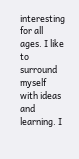interesting for all ages. I like to surround myself with ideas and learning. I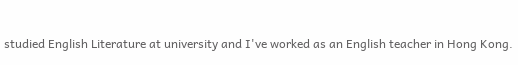studied English Literature at university and I've worked as an English teacher in Hong Kong.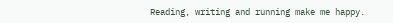Reading, writing and running make me happy.